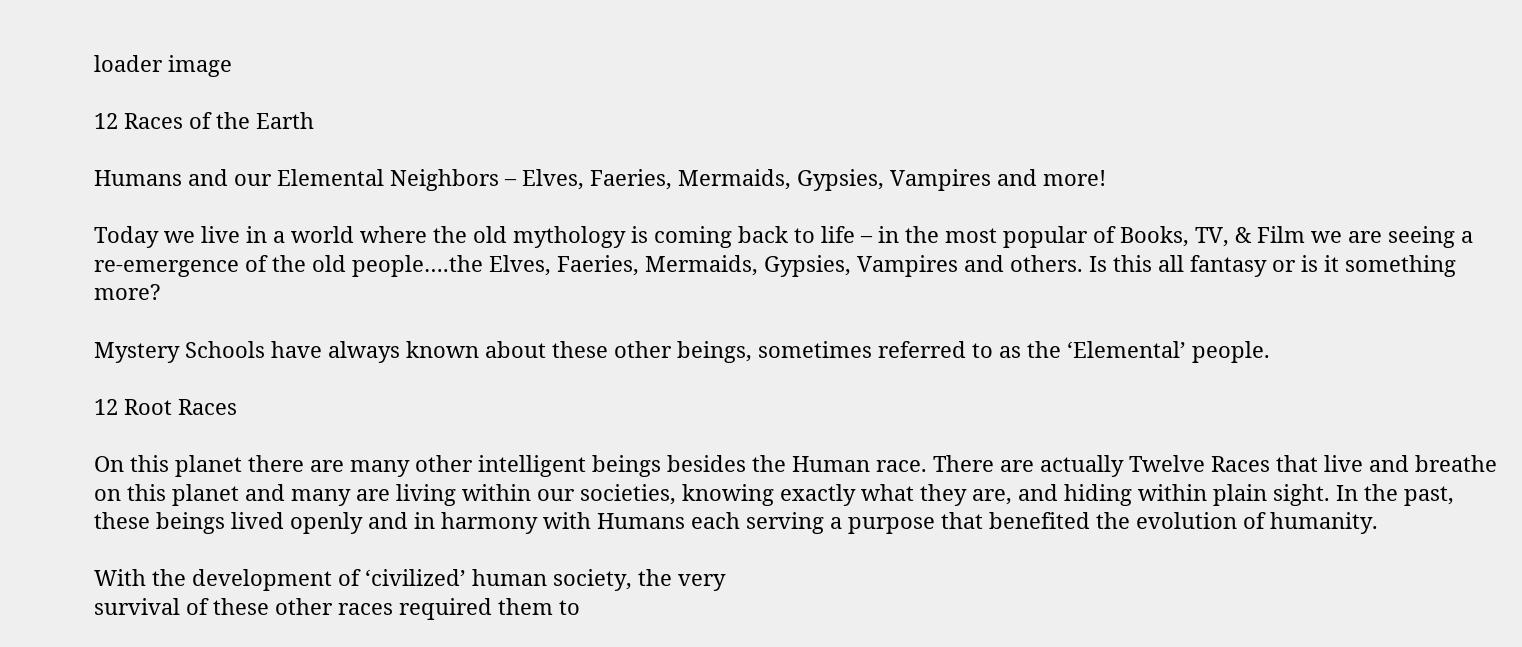loader image

12 Races of the Earth

Humans and our Elemental Neighbors – Elves, Faeries, Mermaids, Gypsies, Vampires and more!

Today we live in a world where the old mythology is coming back to life – in the most popular of Books, TV, & Film we are seeing a re-emergence of the old people….the Elves, Faeries, Mermaids, Gypsies, Vampires and others. Is this all fantasy or is it something more?

Mystery Schools have always known about these other beings, sometimes referred to as the ‘Elemental’ people.

12 Root Races

On this planet there are many other intelligent beings besides the Human race. There are actually Twelve Races that live and breathe on this planet and many are living within our societies, knowing exactly what they are, and hiding within plain sight. In the past, these beings lived openly and in harmony with Humans each serving a purpose that benefited the evolution of humanity.

With the development of ‘civilized’ human society, the very
survival of these other races required them to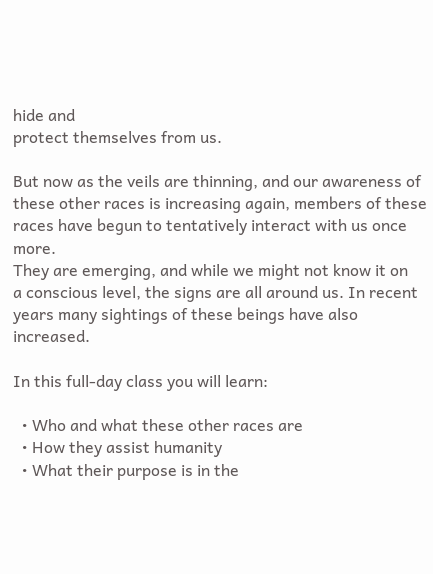hide and
protect themselves from us.

But now as the veils are thinning, and our awareness of
these other races is increasing again, members of these
races have begun to tentatively interact with us once more.
They are emerging, and while we might not know it on
a conscious level, the signs are all around us. In recent
years many sightings of these beings have also increased.

In this full-day class you will learn:

  • Who and what these other races are
  • How they assist humanity
  • What their purpose is in the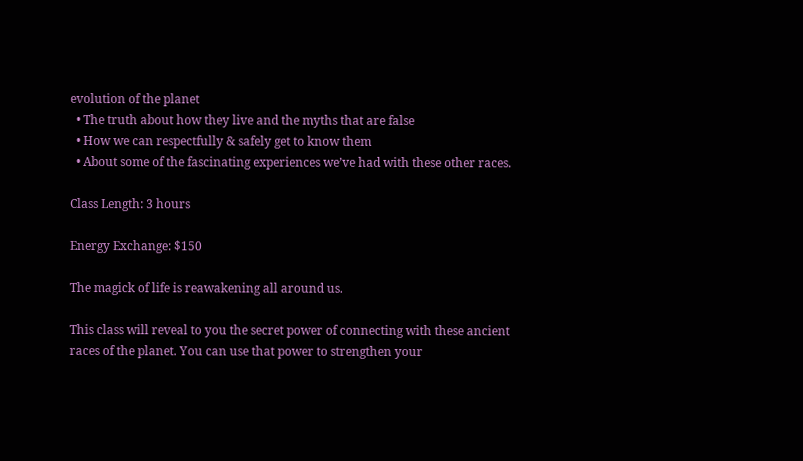evolution of the planet
  • The truth about how they live and the myths that are false
  • How we can respectfully & safely get to know them
  • About some of the fascinating experiences we’ve had with these other races.

Class Length: 3 hours

Energy Exchange: $150

The magick of life is reawakening all around us.

This class will reveal to you the secret power of connecting with these ancient races of the planet. You can use that power to strengthen your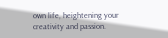own life, heightening your creativity and passion.